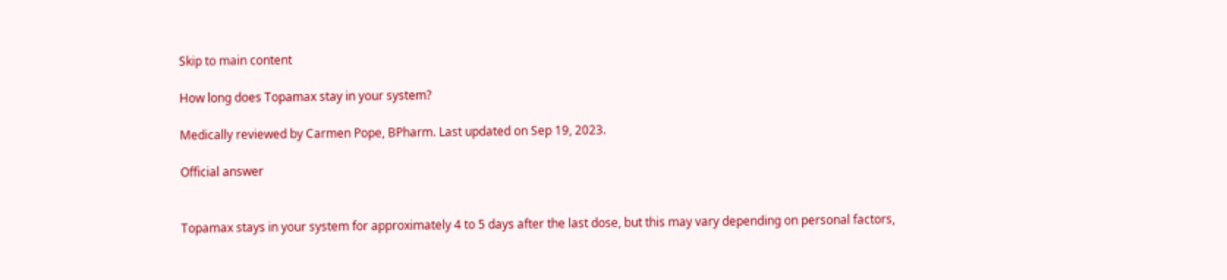Skip to main content

How long does Topamax stay in your system?

Medically reviewed by Carmen Pope, BPharm. Last updated on Sep 19, 2023.

Official answer


Topamax stays in your system for approximately 4 to 5 days after the last dose, but this may vary depending on personal factors,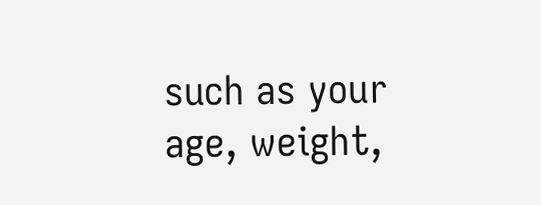such as your age, weight,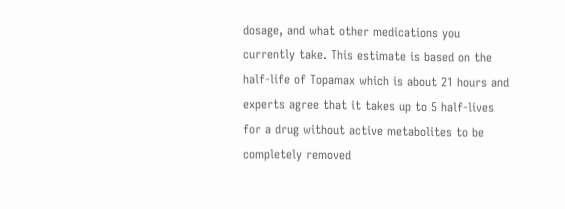dosage, and what other medications you currently take. This estimate is based on the half-life of Topamax which is about 21 hours and experts agree that it takes up to 5 half-lives for a drug without active metabolites to be completely removed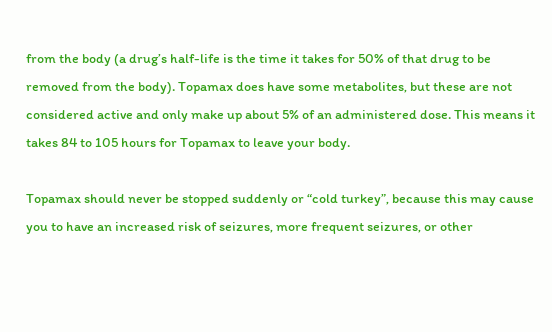from the body (a drug’s half-life is the time it takes for 50% of that drug to be removed from the body). Topamax does have some metabolites, but these are not considered active and only make up about 5% of an administered dose. This means it takes 84 to 105 hours for Topamax to leave your body.

Topamax should never be stopped suddenly or “cold turkey”, because this may cause you to have an increased risk of seizures, more frequent seizures, or other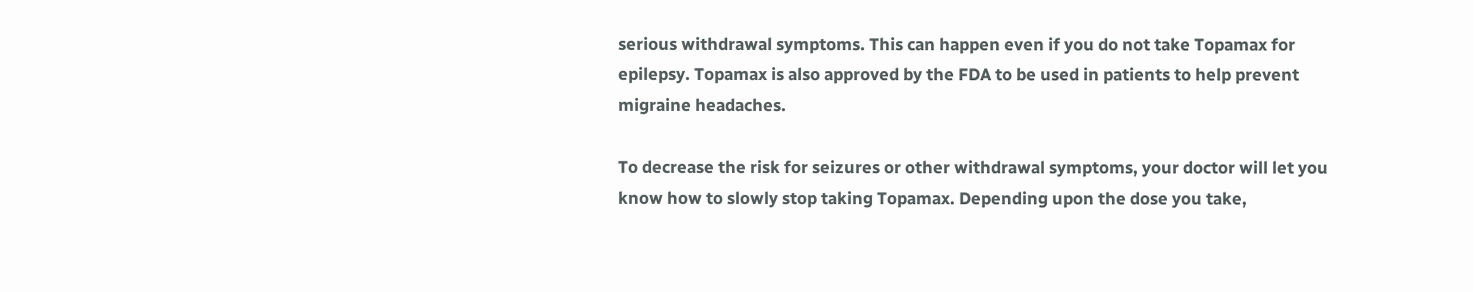serious withdrawal symptoms. This can happen even if you do not take Topamax for epilepsy. Topamax is also approved by the FDA to be used in patients to help prevent migraine headaches.

To decrease the risk for seizures or other withdrawal symptoms, your doctor will let you know how to slowly stop taking Topamax. Depending upon the dose you take,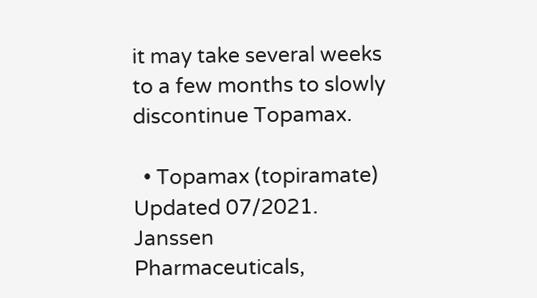it may take several weeks to a few months to slowly discontinue Topamax.

  • Topamax (topiramate) Updated 07/2021. Janssen Pharmaceuticals,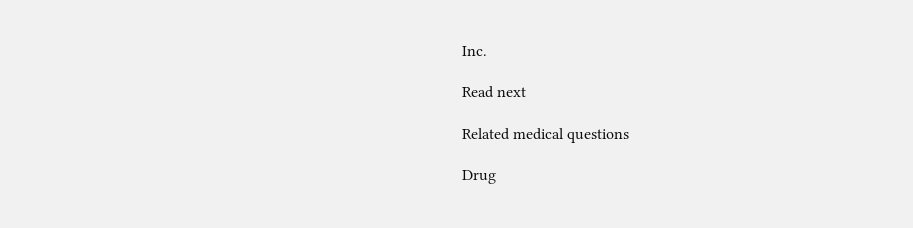Inc.

Read next

Related medical questions

Drug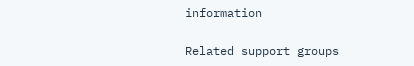information

Related support groups